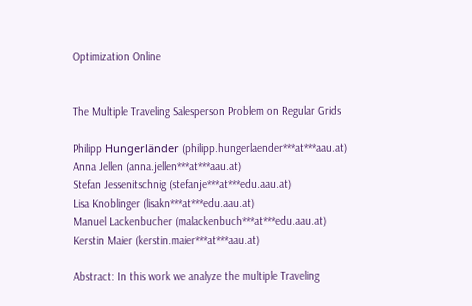Optimization Online


The Multiple Traveling Salesperson Problem on Regular Grids

Philipp Hungerländer (philipp.hungerlaender***at***aau.at)
Anna Jellen (anna.jellen***at***aau.at)
Stefan Jessenitschnig (stefanje***at***edu.aau.at)
Lisa Knoblinger (lisakn***at***edu.aau.at)
Manuel Lackenbucher (malackenbuch***at***edu.aau.at)
Kerstin Maier (kerstin.maier***at***aau.at)

Abstract: In this work we analyze the multiple Traveling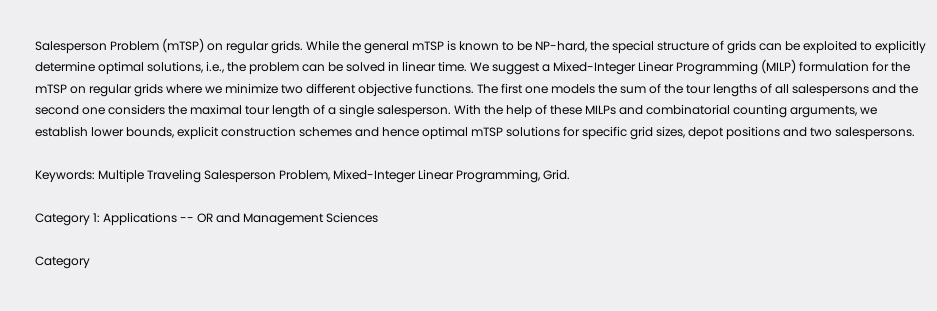Salesperson Problem (mTSP) on regular grids. While the general mTSP is known to be NP-hard, the special structure of grids can be exploited to explicitly determine optimal solutions, i.e., the problem can be solved in linear time. We suggest a Mixed-Integer Linear Programming (MILP) formulation for the mTSP on regular grids where we minimize two different objective functions. The first one models the sum of the tour lengths of all salespersons and the second one considers the maximal tour length of a single salesperson. With the help of these MILPs and combinatorial counting arguments, we establish lower bounds, explicit construction schemes and hence optimal mTSP solutions for specific grid sizes, depot positions and two salespersons.

Keywords: Multiple Traveling Salesperson Problem, Mixed-Integer Linear Programming, Grid.

Category 1: Applications -- OR and Management Sciences

Category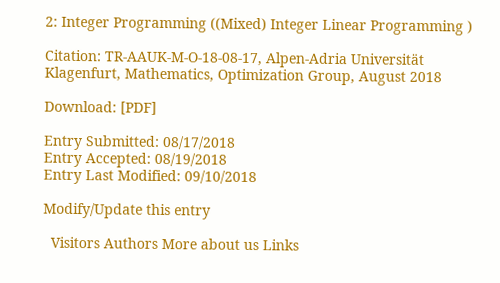2: Integer Programming ((Mixed) Integer Linear Programming )

Citation: TR-AAUK-M-O-18-08-17, Alpen-Adria Universität Klagenfurt, Mathematics, Optimization Group, August 2018

Download: [PDF]

Entry Submitted: 08/17/2018
Entry Accepted: 08/19/2018
Entry Last Modified: 09/10/2018

Modify/Update this entry

  Visitors Authors More about us Links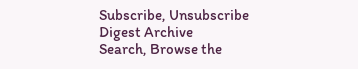Subscribe, Unsubscribe
Digest Archive
Search, Browse the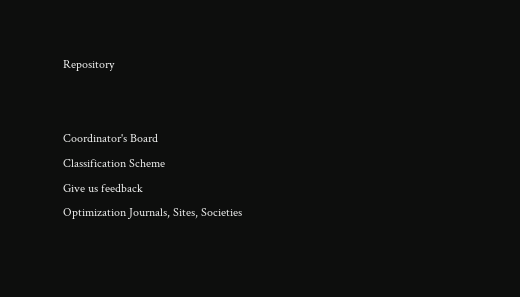Repository


Coordinator's Board
Classification Scheme
Give us feedback
Optimization Journals, Sites, Societies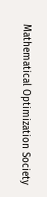Mathematical Optimization Society